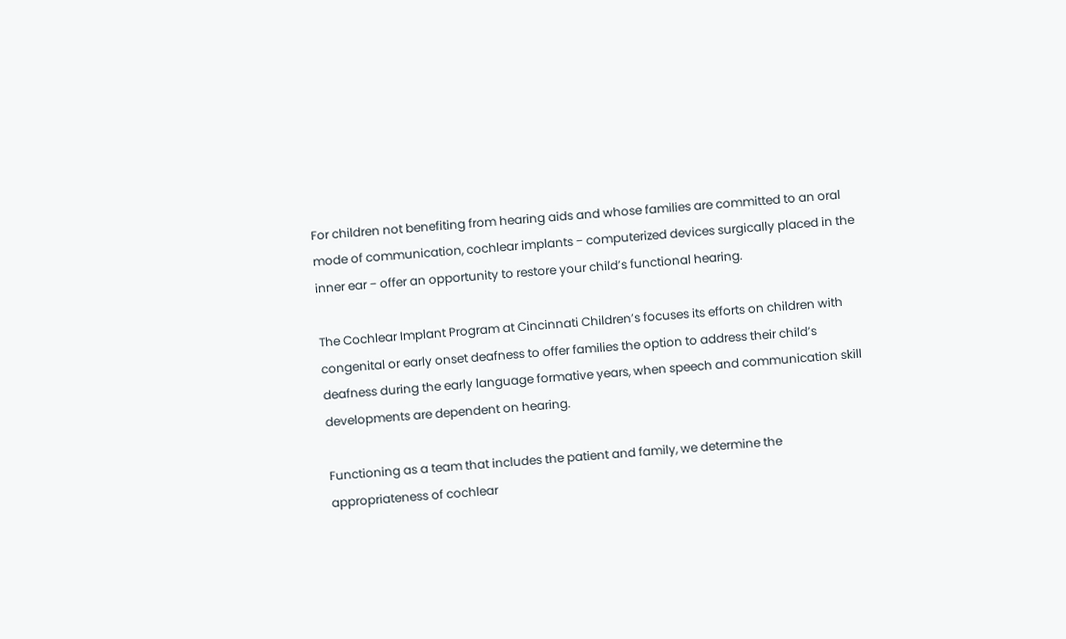For children not benefiting from hearing aids and whose families are committed to an oral mode of communication, cochlear implants − computerized devices surgically placed in the inner ear − offer an opportunity to restore your child’s functional hearing.

The Cochlear Implant Program at Cincinnati Children’s focuses its efforts on children with congenital or early onset deafness to offer families the option to address their child’s deafness during the early language formative years, when speech and communication skill developments are dependent on hearing.

Functioning as a team that includes the patient and family, we determine the appropriateness of cochlear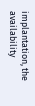implantation, the availability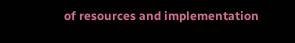of resources and implementation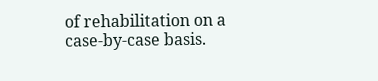of rehabilitation on a case-by-case basis.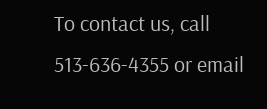To contact us, call 513-636-4355 or email